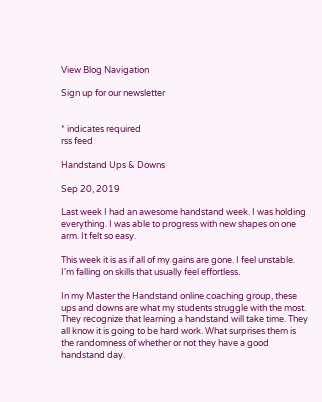View Blog Navigation

Sign up for our newsletter


* indicates required
rss feed

Handstand Ups & Downs

Sep 20, 2019

Last week I had an awesome handstand week. I was holding everything. I was able to progress with new shapes on one arm. It felt so easy.

This week it is as if all of my gains are gone. I feel unstable. I'm falling on skills that usually feel effortless.

In my Master the Handstand online coaching group, these ups and downs are what my students struggle with the most. They recognize that learning a handstand will take time. They all know it is going to be hard work. What surprises them is the randomness of whether or not they have a good handstand day.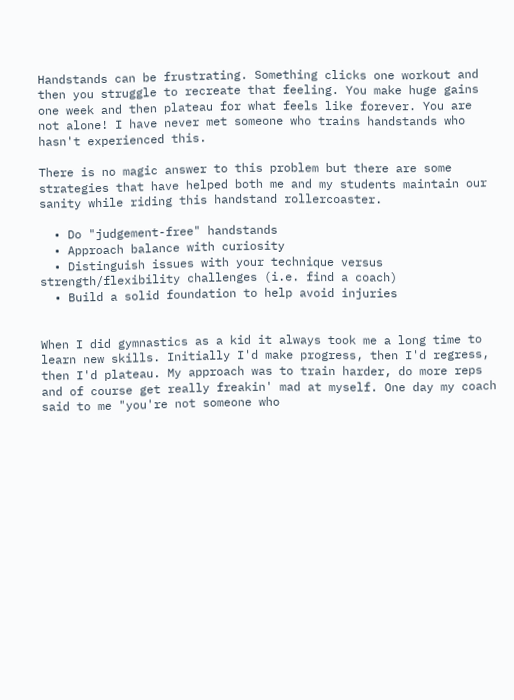Handstands can be frustrating. Something clicks one workout and then you struggle to recreate that feeling. You make huge gains one week and then plateau for what feels like forever. You are not alone! I have never met someone who trains handstands who hasn't experienced this.

There is no magic answer to this problem but there are some strategies that have helped both me and my students maintain our sanity while riding this handstand rollercoaster.

  • Do "judgement-free" handstands
  • Approach balance with curiosity
  • Distinguish issues with your technique versus strength/flexibility challenges (i.e. find a coach)
  • Build a solid foundation to help avoid injuries


When I did gymnastics as a kid it always took me a long time to learn new skills. Initially I'd make progress, then I'd regress, then I'd plateau. My approach was to train harder, do more reps and of course get really freakin' mad at myself. One day my coach said to me "you're not someone who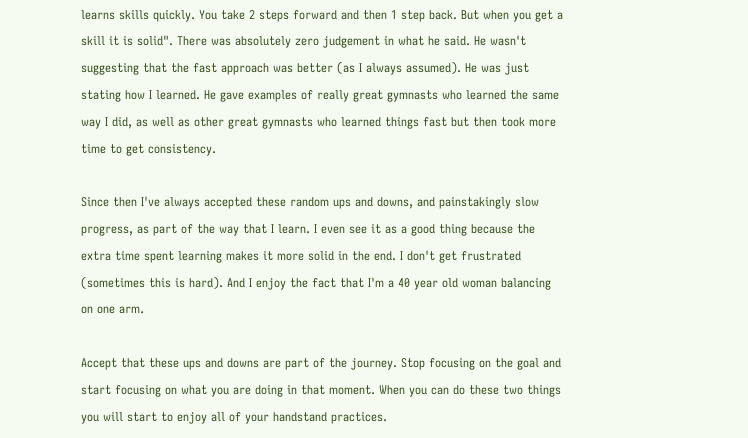learns skills quickly. You take 2 steps forward and then 1 step back. But when you get a skill it is solid". There was absolutely zero judgement in what he said. He wasn't suggesting that the fast approach was better (as I always assumed). He was just stating how I learned. He gave examples of really great gymnasts who learned the same way I did, as well as other great gymnasts who learned things fast but then took more time to get consistency.

Since then I've always accepted these random ups and downs, and painstakingly slow progress, as part of the way that I learn. I even see it as a good thing because the extra time spent learning makes it more solid in the end. I don't get frustrated (sometimes this is hard). And I enjoy the fact that I'm a 40 year old woman balancing on one arm.

Accept that these ups and downs are part of the journey. Stop focusing on the goal and start focusing on what you are doing in that moment. When you can do these two things you will start to enjoy all of your handstand practices.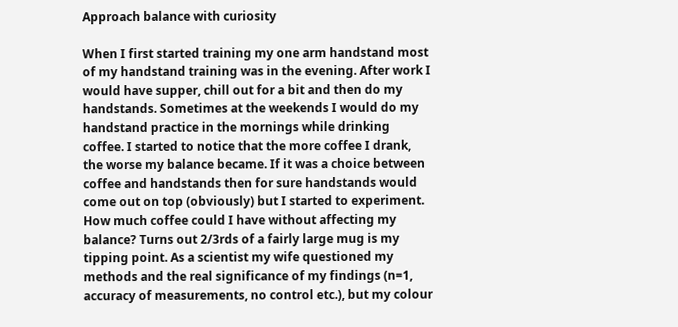Approach balance with curiosity

When I first started training my one arm handstand most of my handstand training was in the evening. After work I would have supper, chill out for a bit and then do my handstands. Sometimes at the weekends I would do my handstand practice in the mornings while drinking coffee. I started to notice that the more coffee I drank, the worse my balance became. If it was a choice between coffee and handstands then for sure handstands would come out on top (obviously) but I started to experiment. How much coffee could I have without affecting my balance? Turns out 2/3rds of a fairly large mug is my tipping point. As a scientist my wife questioned my methods and the real significance of my findings (n=1, accuracy of measurements, no control etc.), but my colour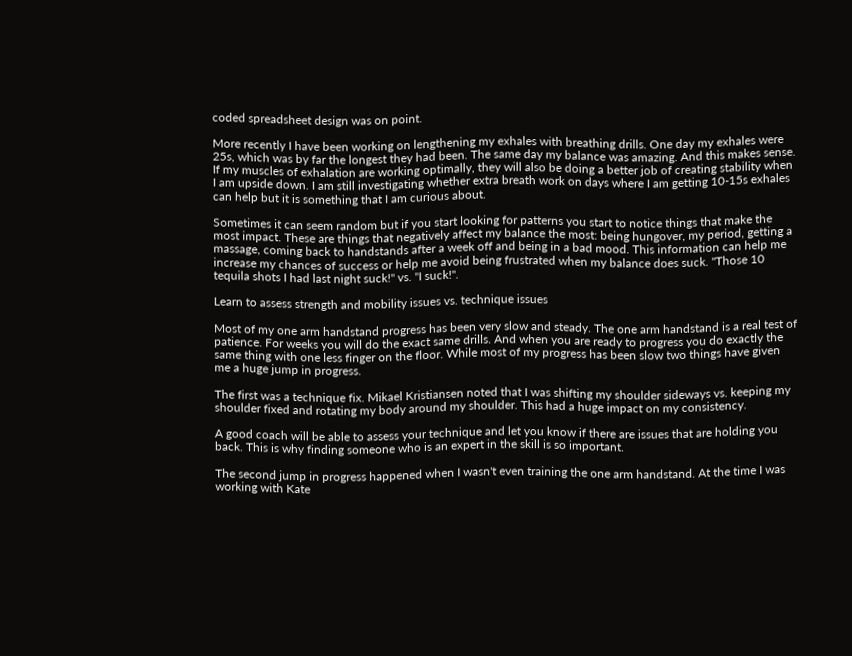coded spreadsheet design was on point.

More recently I have been working on lengthening my exhales with breathing drills. One day my exhales were 25s, which was by far the longest they had been. The same day my balance was amazing. And this makes sense. If my muscles of exhalation are working optimally, they will also be doing a better job of creating stability when I am upside down. I am still investigating whether extra breath work on days where I am getting 10-15s exhales can help but it is something that I am curious about.

Sometimes it can seem random but if you start looking for patterns you start to notice things that make the most impact. These are things that negatively affect my balance the most: being hungover, my period, getting a massage, coming back to handstands after a week off and being in a bad mood. This information can help me increase my chances of success or help me avoid being frustrated when my balance does suck. "Those 10 tequila shots I had last night suck!" vs. "I suck!".

Learn to assess strength and mobility issues vs. technique issues

Most of my one arm handstand progress has been very slow and steady. The one arm handstand is a real test of patience. For weeks you will do the exact same drills. And when you are ready to progress you do exactly the same thing with one less finger on the floor. While most of my progress has been slow two things have given me a huge jump in progress.

The first was a technique fix. Mikael Kristiansen noted that I was shifting my shoulder sideways vs. keeping my shoulder fixed and rotating my body around my shoulder. This had a huge impact on my consistency.

A good coach will be able to assess your technique and let you know if there are issues that are holding you back. This is why finding someone who is an expert in the skill is so important.

The second jump in progress happened when I wasn't even training the one arm handstand. At the time I was working with Kate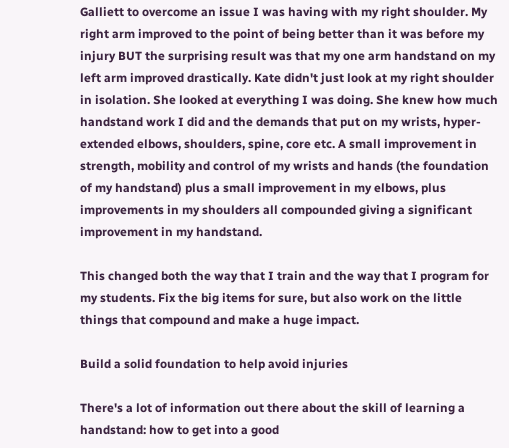Galliett to overcome an issue I was having with my right shoulder. My right arm improved to the point of being better than it was before my injury BUT the surprising result was that my one arm handstand on my left arm improved drastically. Kate didn't just look at my right shoulder in isolation. She looked at everything I was doing. She knew how much handstand work I did and the demands that put on my wrists, hyper-extended elbows, shoulders, spine, core etc. A small improvement in strength, mobility and control of my wrists and hands (the foundation of my handstand) plus a small improvement in my elbows, plus improvements in my shoulders all compounded giving a significant improvement in my handstand.

This changed both the way that I train and the way that I program for my students. Fix the big items for sure, but also work on the little things that compound and make a huge impact.

Build a solid foundation to help avoid injuries

There's a lot of information out there about the skill of learning a handstand: how to get into a good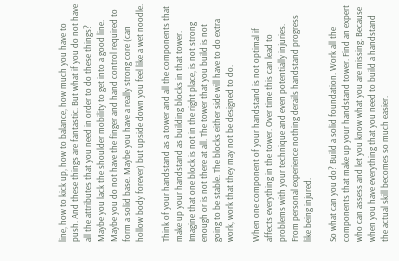line, how to kick up, how to balance, how much you have to push. And these things are fantastic. But what if you do not have all the attributes that you need in order to do these things? Maybe you lack the shoulder mobility to get into a good line. Maybe you do not have the finger and hand control required to form a solid base. Maybe you have a really strong core (can hollow body forever) but upside down you feel like a wet noodle.

Think of your handstand as a tower and all the components that make up your handstand as building blocks in that tower. Imagine that one block is not in the right place, is not strong enough or is not there at all. The tower that you build is not going to be stable. The blocks either side will have to do extra work, work that they may not be designed to do.

When one component of your handstand is not optimal if affects everything in the tower. Over time this can lead to problems with your technique and even potentially injuries. From personal experience nothing derails handstand progress like being injured.

So what can you do? Build a solid foundation. Work all the components that make up your handstand tower. Find an expert who can assess and let you know what you are missing. Because when you have everything that you need to build a handstand the actual skill becomes so much easier.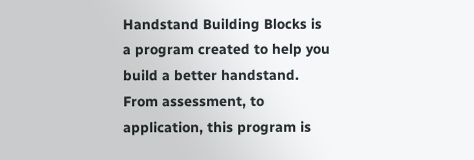Handstand Building Blocks is a program created to help you build a better handstand. From assessment, to application, this program is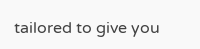tailored to give you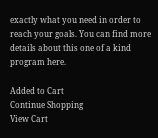exactly what you need in order to reach your goals. You can find more details about this one of a kind program here.

Added to Cart
Continue Shopping
View Cart